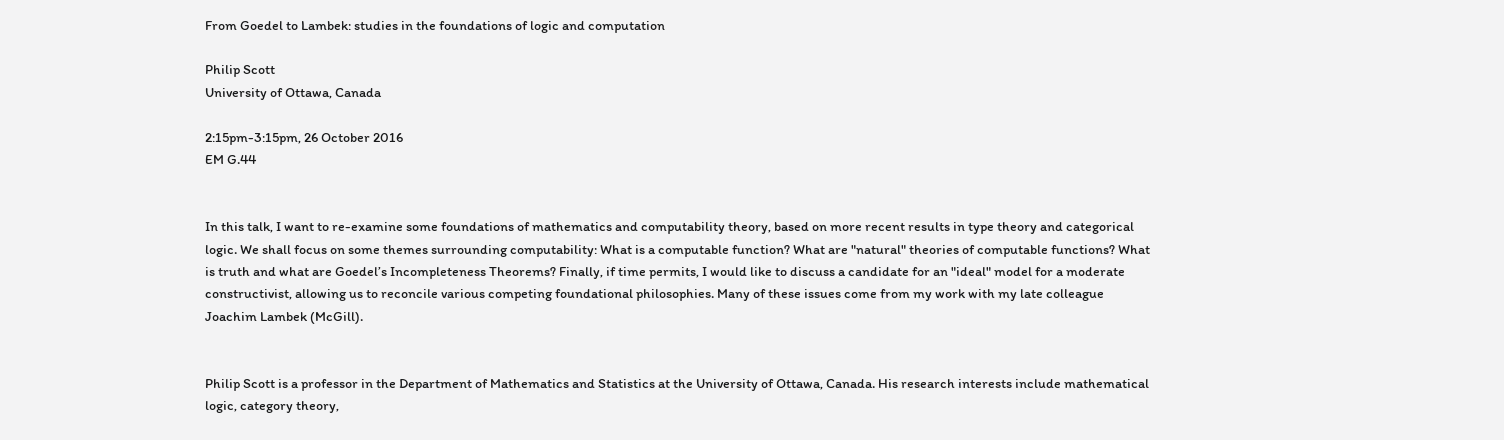From Goedel to Lambek: studies in the foundations of logic and computation

Philip Scott
University of Ottawa, Canada

2:15pm-3:15pm, 26 October 2016
EM G.44


In this talk, I want to re-examine some foundations of mathematics and computability theory, based on more recent results in type theory and categorical logic. We shall focus on some themes surrounding computability: What is a computable function? What are "natural" theories of computable functions? What is truth and what are Goedel’s Incompleteness Theorems? Finally, if time permits, I would like to discuss a candidate for an "ideal" model for a moderate constructivist, allowing us to reconcile various competing foundational philosophies. Many of these issues come from my work with my late colleague Joachim Lambek (McGill).


Philip Scott is a professor in the Department of Mathematics and Statistics at the University of Ottawa, Canada. His research interests include mathematical logic, category theory,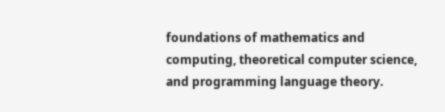foundations of mathematics and computing, theoretical computer science, and programming language theory.